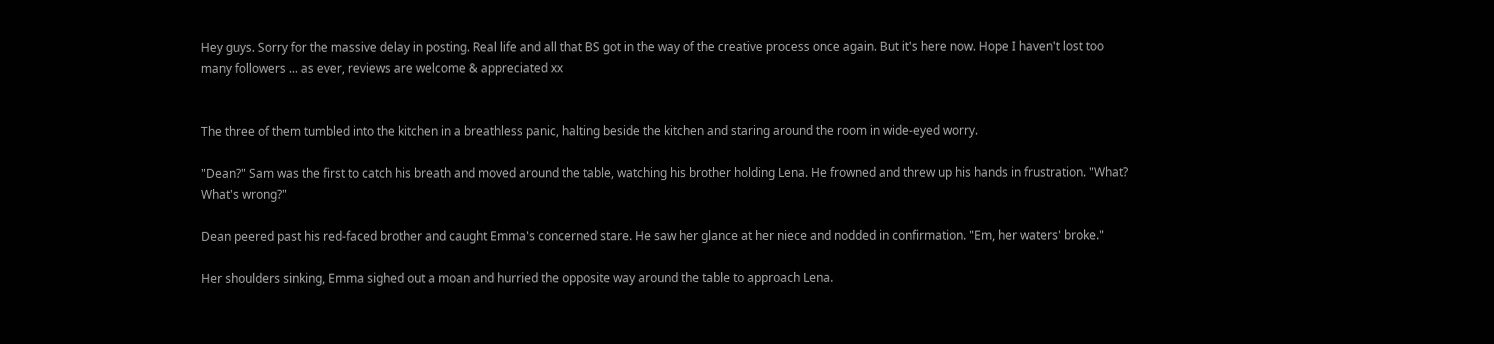Hey guys. Sorry for the massive delay in posting. Real life and all that BS got in the way of the creative process once again. But it's here now. Hope I haven't lost too many followers ... as ever, reviews are welcome & appreciated xx


The three of them tumbled into the kitchen in a breathless panic, halting beside the kitchen and staring around the room in wide-eyed worry.

"Dean?" Sam was the first to catch his breath and moved around the table, watching his brother holding Lena. He frowned and threw up his hands in frustration. "What? What's wrong?"

Dean peered past his red-faced brother and caught Emma's concerned stare. He saw her glance at her niece and nodded in confirmation. "Em, her waters' broke."

Her shoulders sinking, Emma sighed out a moan and hurried the opposite way around the table to approach Lena.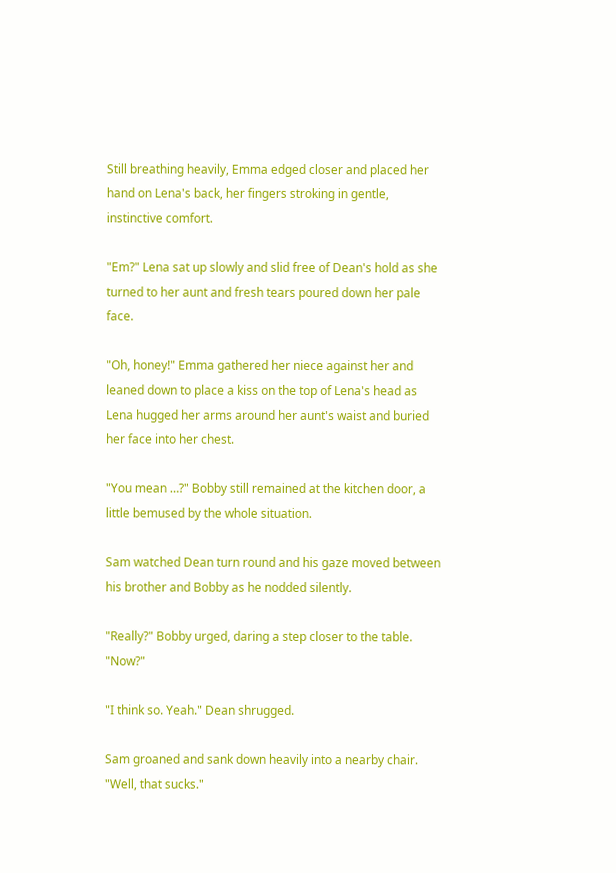Still breathing heavily, Emma edged closer and placed her hand on Lena's back, her fingers stroking in gentle, instinctive comfort.

"Em?" Lena sat up slowly and slid free of Dean's hold as she turned to her aunt and fresh tears poured down her pale face.

"Oh, honey!" Emma gathered her niece against her and leaned down to place a kiss on the top of Lena's head as Lena hugged her arms around her aunt's waist and buried her face into her chest.

"You mean …?" Bobby still remained at the kitchen door, a little bemused by the whole situation.

Sam watched Dean turn round and his gaze moved between his brother and Bobby as he nodded silently.

"Really?" Bobby urged, daring a step closer to the table. "Now?"

"I think so. Yeah." Dean shrugged.

Sam groaned and sank down heavily into a nearby chair. "Well, that sucks."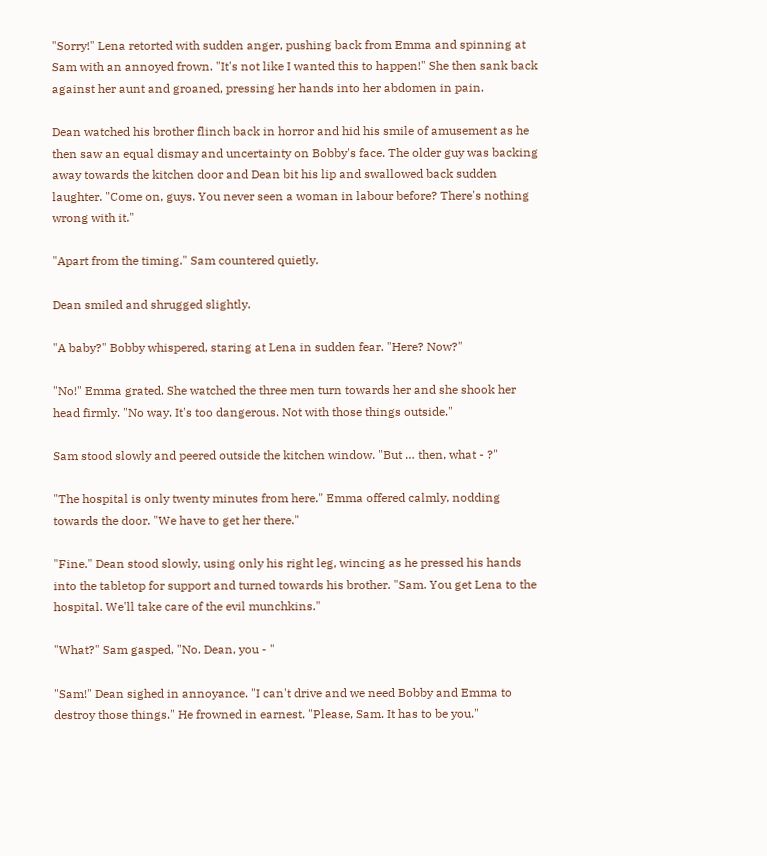"Sorry!" Lena retorted with sudden anger, pushing back from Emma and spinning at Sam with an annoyed frown. "It's not like I wanted this to happen!" She then sank back against her aunt and groaned, pressing her hands into her abdomen in pain.

Dean watched his brother flinch back in horror and hid his smile of amusement as he then saw an equal dismay and uncertainty on Bobby's face. The older guy was backing away towards the kitchen door and Dean bit his lip and swallowed back sudden laughter. "Come on, guys. You never seen a woman in labour before? There's nothing wrong with it."

"Apart from the timing." Sam countered quietly.

Dean smiled and shrugged slightly.

"A baby?" Bobby whispered, staring at Lena in sudden fear. "Here? Now?"

"No!" Emma grated. She watched the three men turn towards her and she shook her head firmly. "No way. It's too dangerous. Not with those things outside."

Sam stood slowly and peered outside the kitchen window. "But … then, what - ?"

"The hospital is only twenty minutes from here." Emma offered calmly, nodding towards the door. "We have to get her there."

"Fine." Dean stood slowly, using only his right leg, wincing as he pressed his hands into the tabletop for support and turned towards his brother. "Sam. You get Lena to the hospital. We'll take care of the evil munchkins."

"What?" Sam gasped, "No. Dean, you - "

"Sam!" Dean sighed in annoyance. "I can't drive and we need Bobby and Emma to destroy those things." He frowned in earnest. "Please, Sam. It has to be you."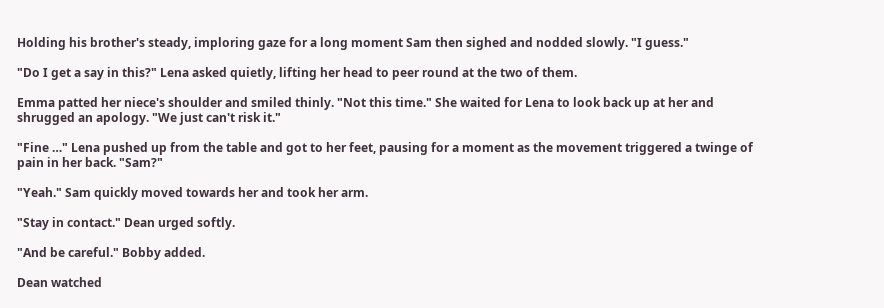Holding his brother's steady, imploring gaze for a long moment Sam then sighed and nodded slowly. "I guess."

"Do I get a say in this?" Lena asked quietly, lifting her head to peer round at the two of them.

Emma patted her niece's shoulder and smiled thinly. "Not this time." She waited for Lena to look back up at her and shrugged an apology. "We just can't risk it."

"Fine …" Lena pushed up from the table and got to her feet, pausing for a moment as the movement triggered a twinge of pain in her back. "Sam?"

"Yeah." Sam quickly moved towards her and took her arm.

"Stay in contact." Dean urged softly.

"And be careful." Bobby added.

Dean watched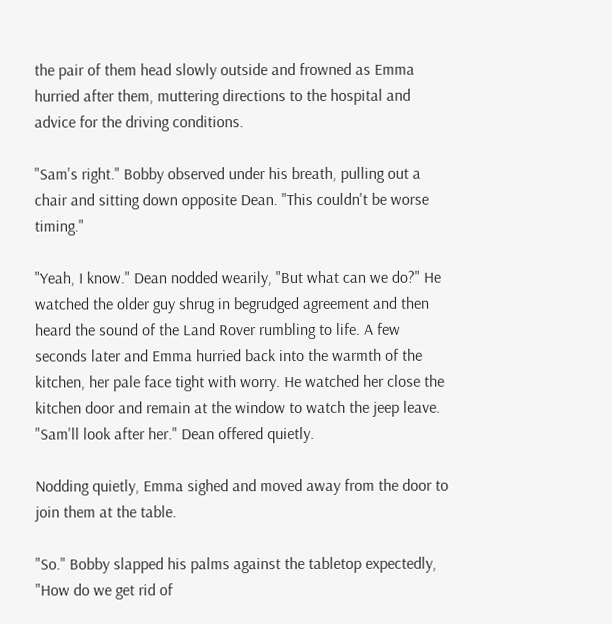the pair of them head slowly outside and frowned as Emma hurried after them, muttering directions to the hospital and advice for the driving conditions.

"Sam's right." Bobby observed under his breath, pulling out a chair and sitting down opposite Dean. "This couldn't be worse timing."

"Yeah, I know." Dean nodded wearily, "But what can we do?" He watched the older guy shrug in begrudged agreement and then heard the sound of the Land Rover rumbling to life. A few seconds later and Emma hurried back into the warmth of the kitchen, her pale face tight with worry. He watched her close the kitchen door and remain at the window to watch the jeep leave. "Sam'll look after her." Dean offered quietly.

Nodding quietly, Emma sighed and moved away from the door to join them at the table.

"So." Bobby slapped his palms against the tabletop expectedly, "How do we get rid of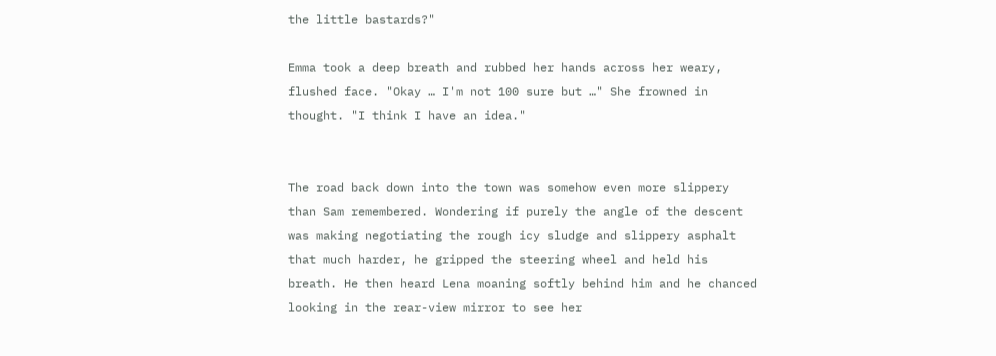the little bastards?"

Emma took a deep breath and rubbed her hands across her weary, flushed face. "Okay … I'm not 100 sure but …" She frowned in thought. "I think I have an idea."


The road back down into the town was somehow even more slippery than Sam remembered. Wondering if purely the angle of the descent was making negotiating the rough icy sludge and slippery asphalt that much harder, he gripped the steering wheel and held his breath. He then heard Lena moaning softly behind him and he chanced looking in the rear-view mirror to see her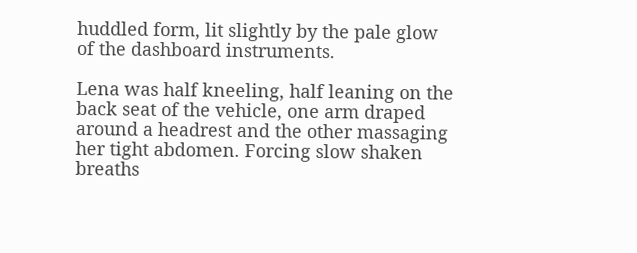huddled form, lit slightly by the pale glow of the dashboard instruments.

Lena was half kneeling, half leaning on the back seat of the vehicle, one arm draped around a headrest and the other massaging her tight abdomen. Forcing slow shaken breaths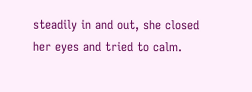steadily in and out, she closed her eyes and tried to calm.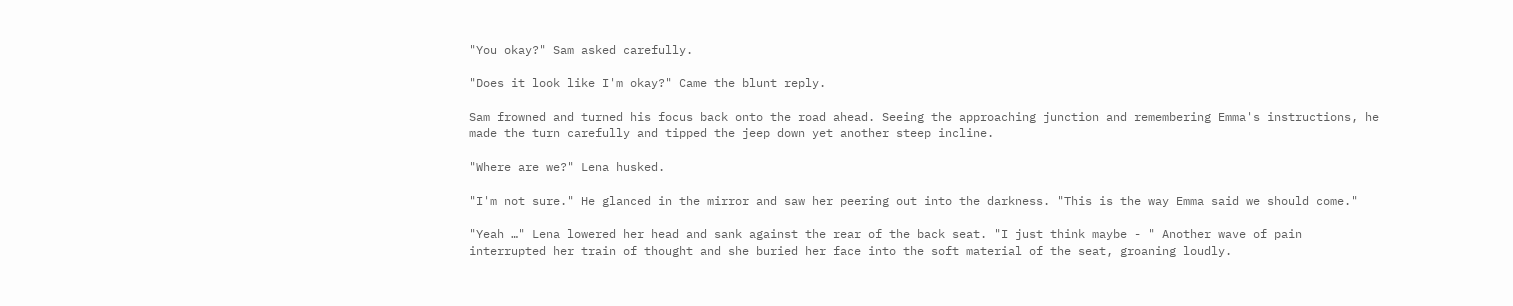"You okay?" Sam asked carefully.

"Does it look like I'm okay?" Came the blunt reply.

Sam frowned and turned his focus back onto the road ahead. Seeing the approaching junction and remembering Emma's instructions, he made the turn carefully and tipped the jeep down yet another steep incline.

"Where are we?" Lena husked.

"I'm not sure." He glanced in the mirror and saw her peering out into the darkness. "This is the way Emma said we should come."

"Yeah …" Lena lowered her head and sank against the rear of the back seat. "I just think maybe - " Another wave of pain interrupted her train of thought and she buried her face into the soft material of the seat, groaning loudly.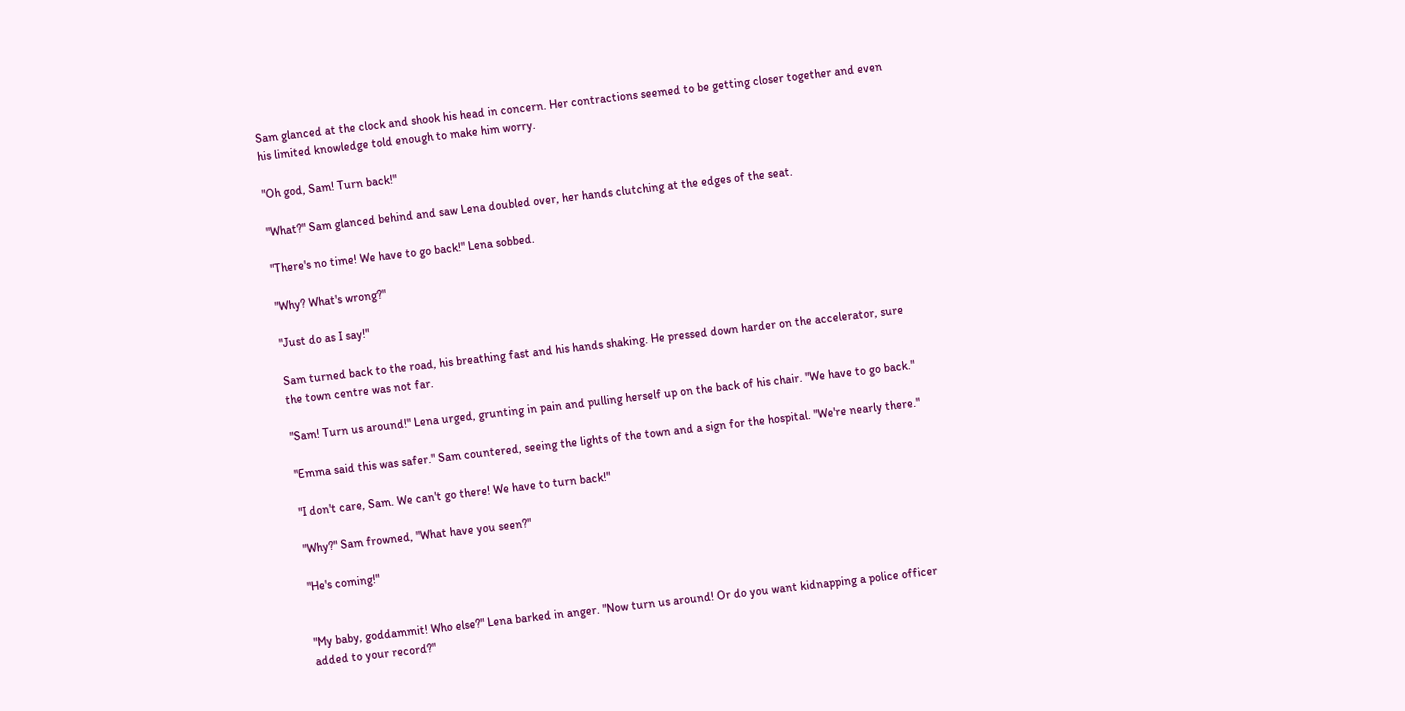Sam glanced at the clock and shook his head in concern. Her contractions seemed to be getting closer together and even his limited knowledge told enough to make him worry.

"Oh god, Sam! Turn back!"

"What?" Sam glanced behind and saw Lena doubled over, her hands clutching at the edges of the seat.

"There's no time! We have to go back!" Lena sobbed.

"Why? What's wrong?"

"Just do as I say!"

Sam turned back to the road, his breathing fast and his hands shaking. He pressed down harder on the accelerator, sure the town centre was not far.

"Sam! Turn us around!" Lena urged, grunting in pain and pulling herself up on the back of his chair. "We have to go back."

"Emma said this was safer." Sam countered, seeing the lights of the town and a sign for the hospital. "We're nearly there."

"I don't care, Sam. We can't go there! We have to turn back!"

"Why?" Sam frowned, "What have you seen?"

"He's coming!"


"My baby, goddammit! Who else?" Lena barked in anger. "Now turn us around! Or do you want kidnapping a police officer added to your record?"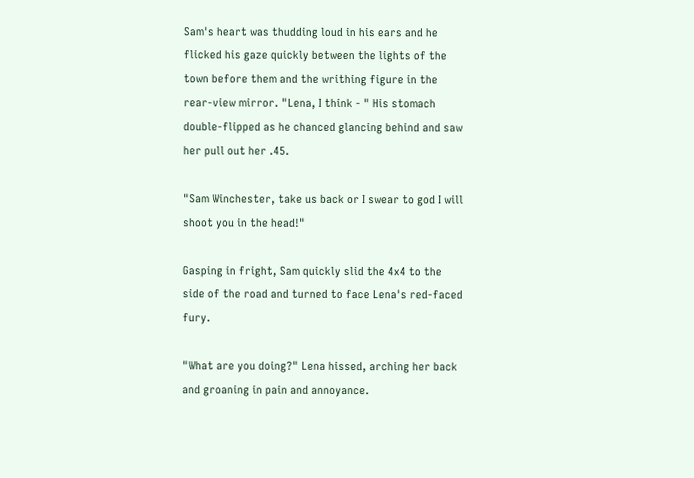Sam's heart was thudding loud in his ears and he flicked his gaze quickly between the lights of the town before them and the writhing figure in the rear-view mirror. "Lena, I think - " His stomach double-flipped as he chanced glancing behind and saw her pull out her .45.

"Sam Winchester, take us back or I swear to god I will shoot you in the head!"

Gasping in fright, Sam quickly slid the 4x4 to the side of the road and turned to face Lena's red-faced fury.

"What are you doing?" Lena hissed, arching her back and groaning in pain and annoyance.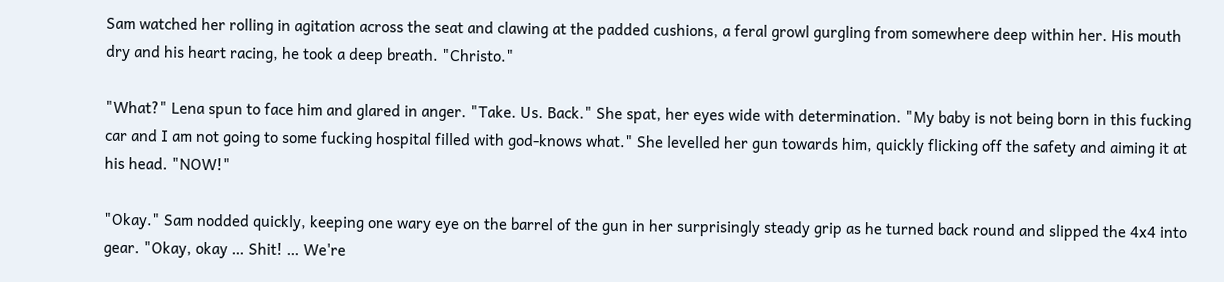Sam watched her rolling in agitation across the seat and clawing at the padded cushions, a feral growl gurgling from somewhere deep within her. His mouth dry and his heart racing, he took a deep breath. "Christo."

"What?" Lena spun to face him and glared in anger. "Take. Us. Back." She spat, her eyes wide with determination. "My baby is not being born in this fucking car and I am not going to some fucking hospital filled with god-knows what." She levelled her gun towards him, quickly flicking off the safety and aiming it at his head. "NOW!"

"Okay." Sam nodded quickly, keeping one wary eye on the barrel of the gun in her surprisingly steady grip as he turned back round and slipped the 4x4 into gear. "Okay, okay … Shit! … We're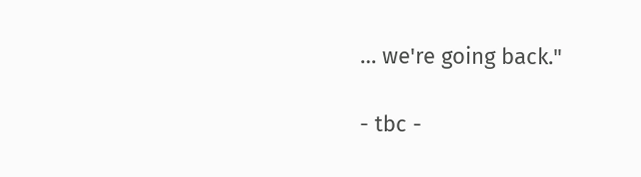… we're going back."

- tbc -